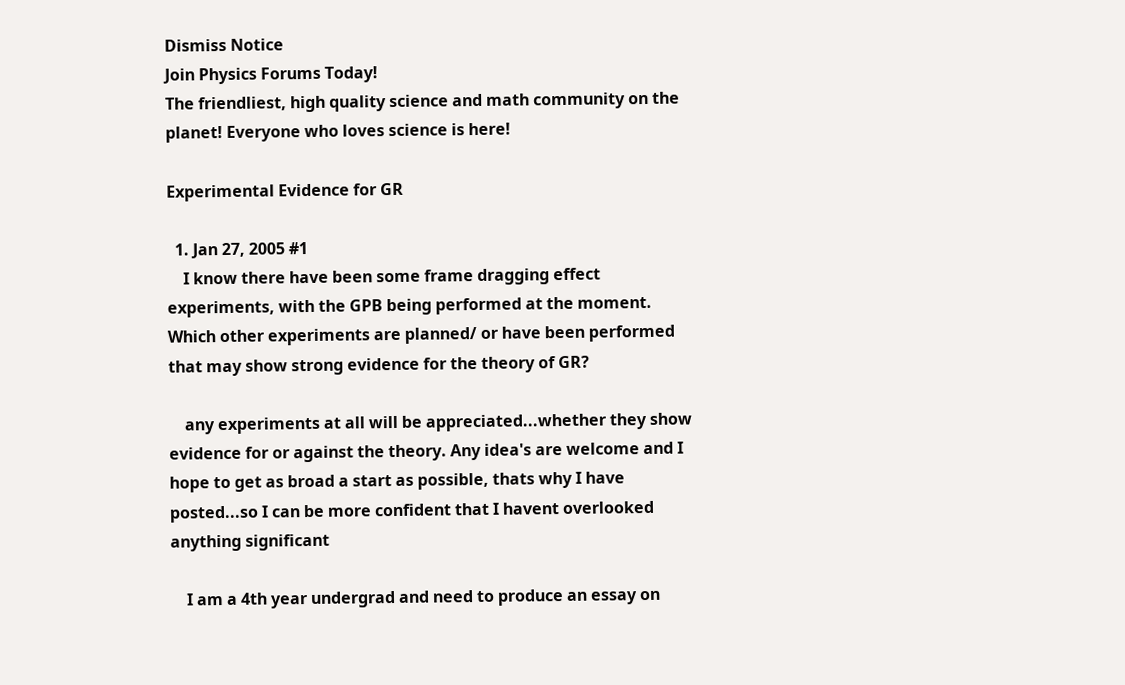Dismiss Notice
Join Physics Forums Today!
The friendliest, high quality science and math community on the planet! Everyone who loves science is here!

Experimental Evidence for GR

  1. Jan 27, 2005 #1
    I know there have been some frame dragging effect experiments, with the GPB being performed at the moment. Which other experiments are planned/ or have been performed that may show strong evidence for the theory of GR?

    any experiments at all will be appreciated...whether they show evidence for or against the theory. Any idea's are welcome and I hope to get as broad a start as possible, thats why I have posted...so I can be more confident that I havent overlooked anything significant

    I am a 4th year undergrad and need to produce an essay on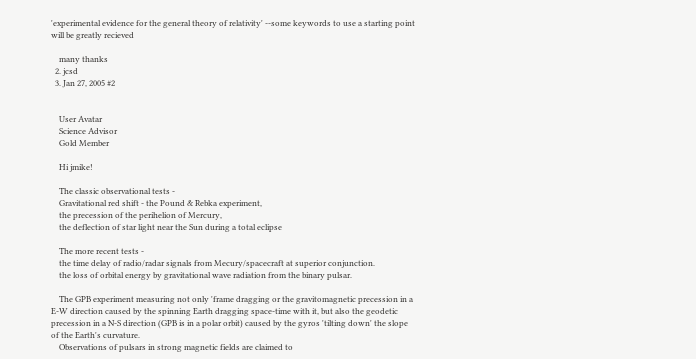'experimental evidence for the general theory of relativity' --some keywords to use a starting point will be greatly recieved

    many thanks
  2. jcsd
  3. Jan 27, 2005 #2


    User Avatar
    Science Advisor
    Gold Member

    Hi jmike!

    The classic observational tests -
    Gravitational red shift - the Pound & Rebka experiment,
    the precession of the perihelion of Mercury,
    the deflection of star light near the Sun during a total eclipse

    The more recent tests -
    the time delay of radio/radar signals from Mecury/spacecraft at superior conjunction.
    the loss of orbital energy by gravitational wave radiation from the binary pulsar.

    The GPB experiment measuring not only 'frame dragging or the gravitomagnetic precession in a E-W direction caused by the spinning Earth dragging space-time with it, but also the geodetic precession in a N-S direction (GPB is in a polar orbit) caused by the gyros 'tilting down' the slope of the Earth's curvature.
    Observations of pulsars in strong magnetic fields are claimed to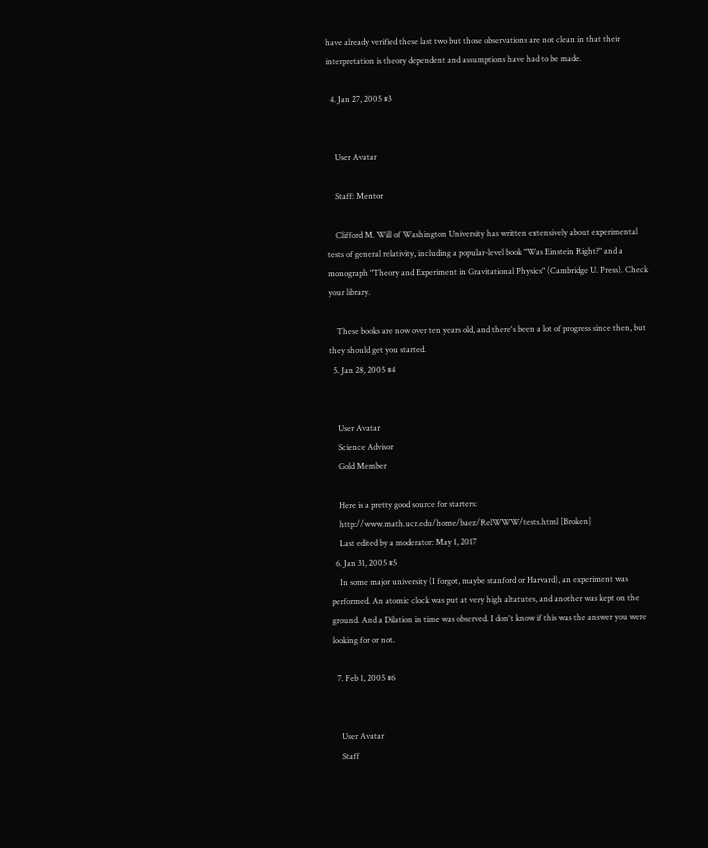have already verified these last two but those observations are not clean in that their interpretation is theory dependent and assumptions have had to be made.

  4. Jan 27, 2005 #3


    User Avatar

    Staff: Mentor

    Clifford M. Will of Washington University has written extensively about experimental tests of general relativity, including a popular-level book "Was Einstein Right?" and a monograph "Theory and Experiment in Gravitational Physics" (Cambridge U. Press). Check your library.

    These books are now over ten years old, and there's been a lot of progress since then, but they should get you started.
  5. Jan 28, 2005 #4


    User Avatar
    Science Advisor
    Gold Member

    Here is a pretty good source for starters:
    http://www.math.ucr.edu/home/baez/RelWWW/tests.html [Broken]
    Last edited by a moderator: May 1, 2017
  6. Jan 31, 2005 #5
    In some major university (I forgot, maybe stanford or Harvard), an experiment was performed. An atomic clock was put at very high altatutes, and another was kept on the ground. And a Dilation in time was observed. I don't know if this was the answer you were looking for or not.

  7. Feb 1, 2005 #6


    User Avatar
    Staff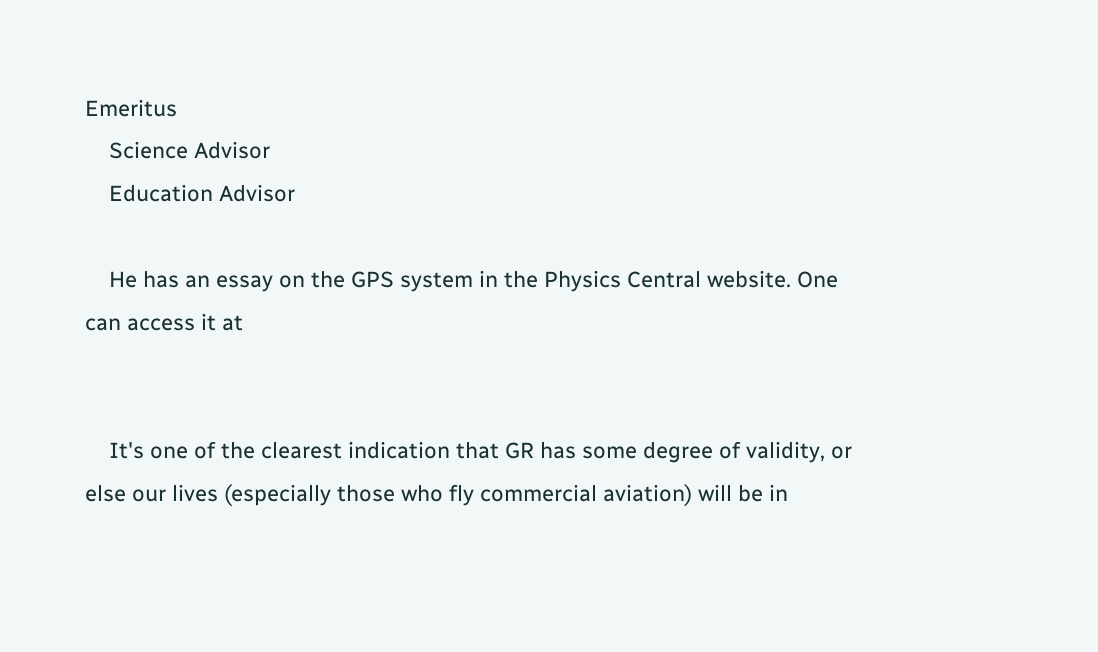Emeritus
    Science Advisor
    Education Advisor

    He has an essay on the GPS system in the Physics Central website. One can access it at


    It's one of the clearest indication that GR has some degree of validity, or else our lives (especially those who fly commercial aviation) will be in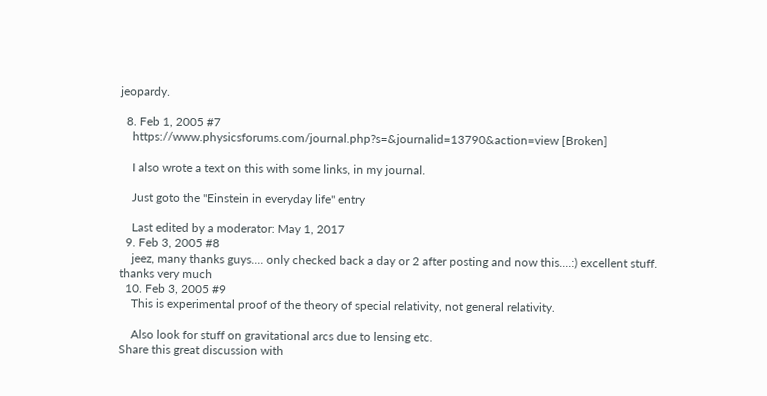jeopardy.

  8. Feb 1, 2005 #7
    https://www.physicsforums.com/journal.php?s=&journalid=13790&action=view [Broken]

    I also wrote a text on this with some links, in my journal.

    Just goto the "Einstein in everyday life" entry

    Last edited by a moderator: May 1, 2017
  9. Feb 3, 2005 #8
    jeez, many thanks guys.... only checked back a day or 2 after posting and now this....:) excellent stuff. thanks very much
  10. Feb 3, 2005 #9
    This is experimental proof of the theory of special relativity, not general relativity.

    Also look for stuff on gravitational arcs due to lensing etc.
Share this great discussion with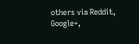others via Reddit, Google+,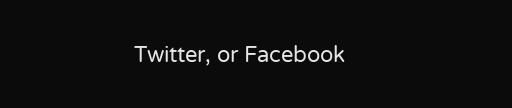Twitter, or Facebook